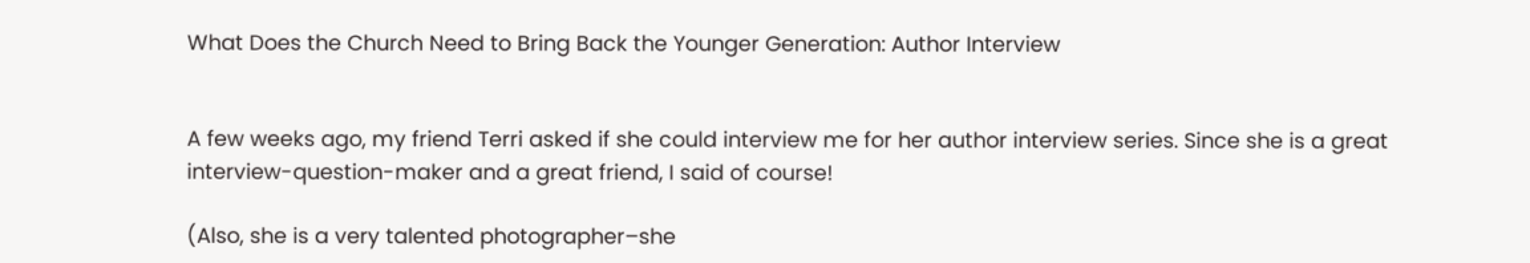What Does the Church Need to Bring Back the Younger Generation: Author Interview


A few weeks ago, my friend Terri asked if she could interview me for her author interview series. Since she is a great interview-question-maker and a great friend, I said of course!

(Also, she is a very talented photographer–she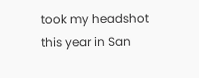took my headshot this year in San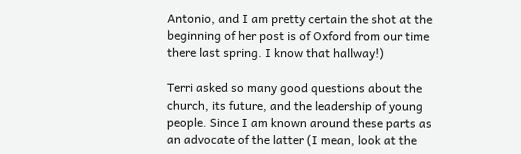Antonio, and I am pretty certain the shot at the beginning of her post is of Oxford from our time there last spring. I know that hallway!)

Terri asked so many good questions about the church, its future, and the leadership of young people. Since I am known around these parts as an advocate of the latter (I mean, look at the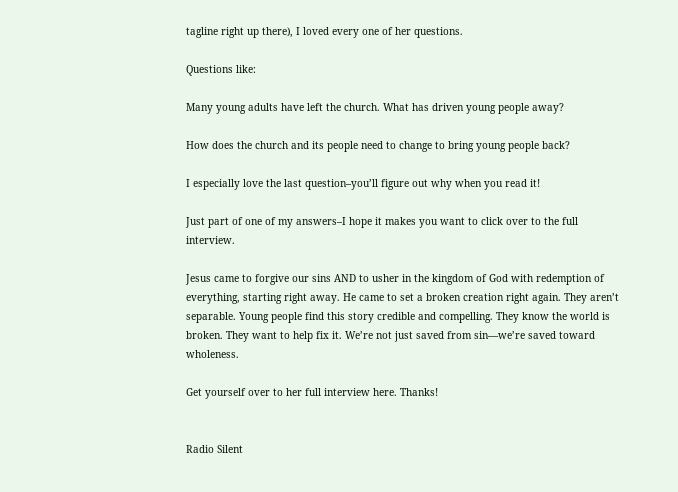tagline right up there), I loved every one of her questions.

Questions like:

Many young adults have left the church. What has driven young people away?

How does the church and its people need to change to bring young people back?

I especially love the last question–you’ll figure out why when you read it!

Just part of one of my answers–I hope it makes you want to click over to the full interview.

Jesus came to forgive our sins AND to usher in the kingdom of God with redemption of everything, starting right away. He came to set a broken creation right again. They aren’t separable. Young people find this story credible and compelling. They know the world is broken. They want to help fix it. We’re not just saved from sin—we’re saved toward wholeness.

Get yourself over to her full interview here. Thanks!


Radio Silent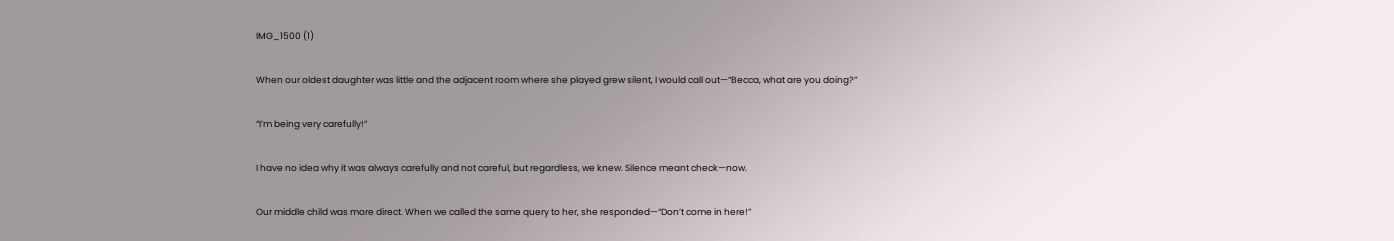IMG_1500 (1)

When our oldest daughter was little and the adjacent room where she played grew silent, I would call out—“Becca, what are you doing?”

“I’m being very carefully!”

I have no idea why it was always carefully and not careful, but regardless, we knew. Silence meant check—now.

Our middle child was more direct. When we called the same query to her, she responded—“Don’t come in here!”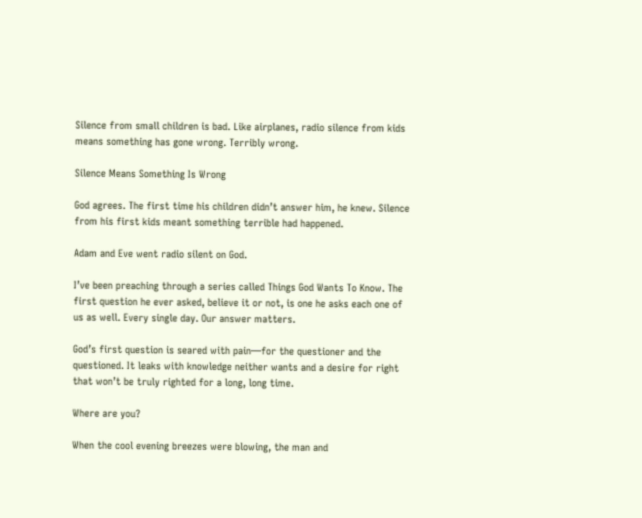Silence from small children is bad. Like airplanes, radio silence from kids means something has gone wrong. Terribly wrong.

Silence Means Something Is Wrong

God agrees. The first time his children didn’t answer him, he knew. Silence from his first kids meant something terrible had happened.

Adam and Eve went radio silent on God.

I’ve been preaching through a series called Things God Wants To Know. The first question he ever asked, believe it or not, is one he asks each one of us as well. Every single day. Our answer matters.

God’s first question is seared with pain—for the questioner and the questioned. It leaks with knowledge neither wants and a desire for right that won’t be truly righted for a long, long time.

Where are you?

When the cool evening breezes were blowing, the man and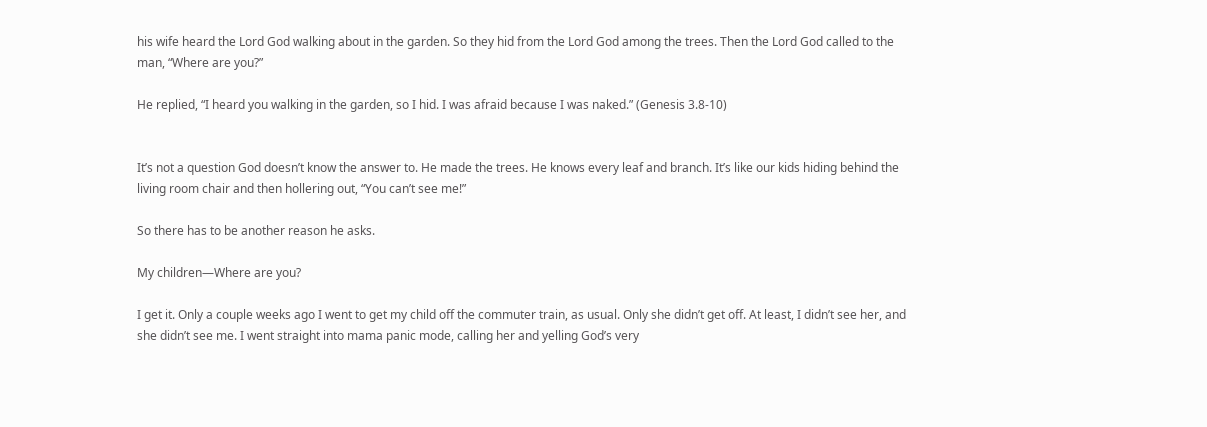his wife heard the Lord God walking about in the garden. So they hid from the Lord God among the trees. Then the Lord God called to the man, “Where are you?”

He replied, “I heard you walking in the garden, so I hid. I was afraid because I was naked.” (Genesis 3.8-10)


It’s not a question God doesn’t know the answer to. He made the trees. He knows every leaf and branch. It’s like our kids hiding behind the living room chair and then hollering out, “You can’t see me!”

So there has to be another reason he asks.

My children—Where are you?

I get it. Only a couple weeks ago I went to get my child off the commuter train, as usual. Only she didn’t get off. At least, I didn’t see her, and she didn’t see me. I went straight into mama panic mode, calling her and yelling God’s very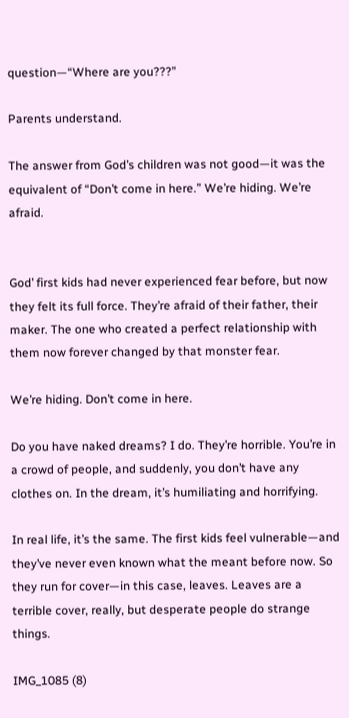question—“Where are you???”

Parents understand.

The answer from God’s children was not good—it was the equivalent of “Don’t come in here.” We’re hiding. We’re afraid.


God’ first kids had never experienced fear before, but now they felt its full force. They’re afraid of their father, their maker. The one who created a perfect relationship with them now forever changed by that monster fear.

We’re hiding. Don’t come in here.

Do you have naked dreams? I do. They’re horrible. You’re in a crowd of people, and suddenly, you don’t have any clothes on. In the dream, it’s humiliating and horrifying.

In real life, it’s the same. The first kids feel vulnerable—and they’ve never even known what the meant before now. So they run for cover—in this case, leaves. Leaves are a terrible cover, really, but desperate people do strange things.

IMG_1085 (8)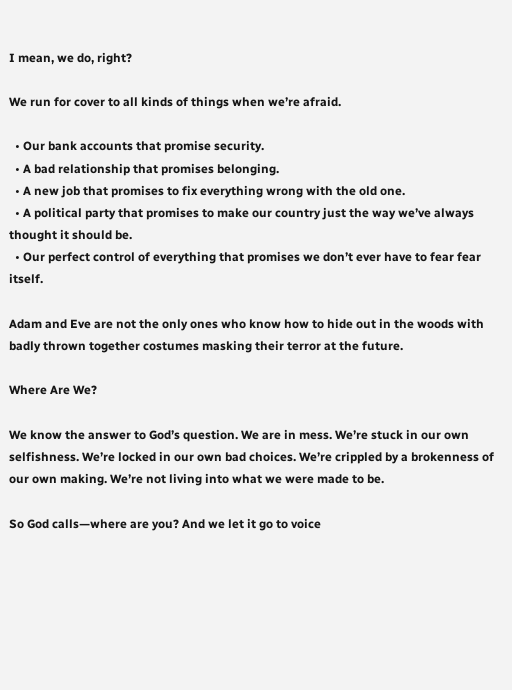I mean, we do, right?

We run for cover to all kinds of things when we’re afraid.

  • Our bank accounts that promise security.
  • A bad relationship that promises belonging.
  • A new job that promises to fix everything wrong with the old one.
  • A political party that promises to make our country just the way we’ve always thought it should be.
  • Our perfect control of everything that promises we don’t ever have to fear fear itself.

Adam and Eve are not the only ones who know how to hide out in the woods with badly thrown together costumes masking their terror at the future.

Where Are We?

We know the answer to God’s question. We are in mess. We’re stuck in our own selfishness. We’re locked in our own bad choices. We’re crippled by a brokenness of our own making. We’re not living into what we were made to be.

So God calls—where are you? And we let it go to voice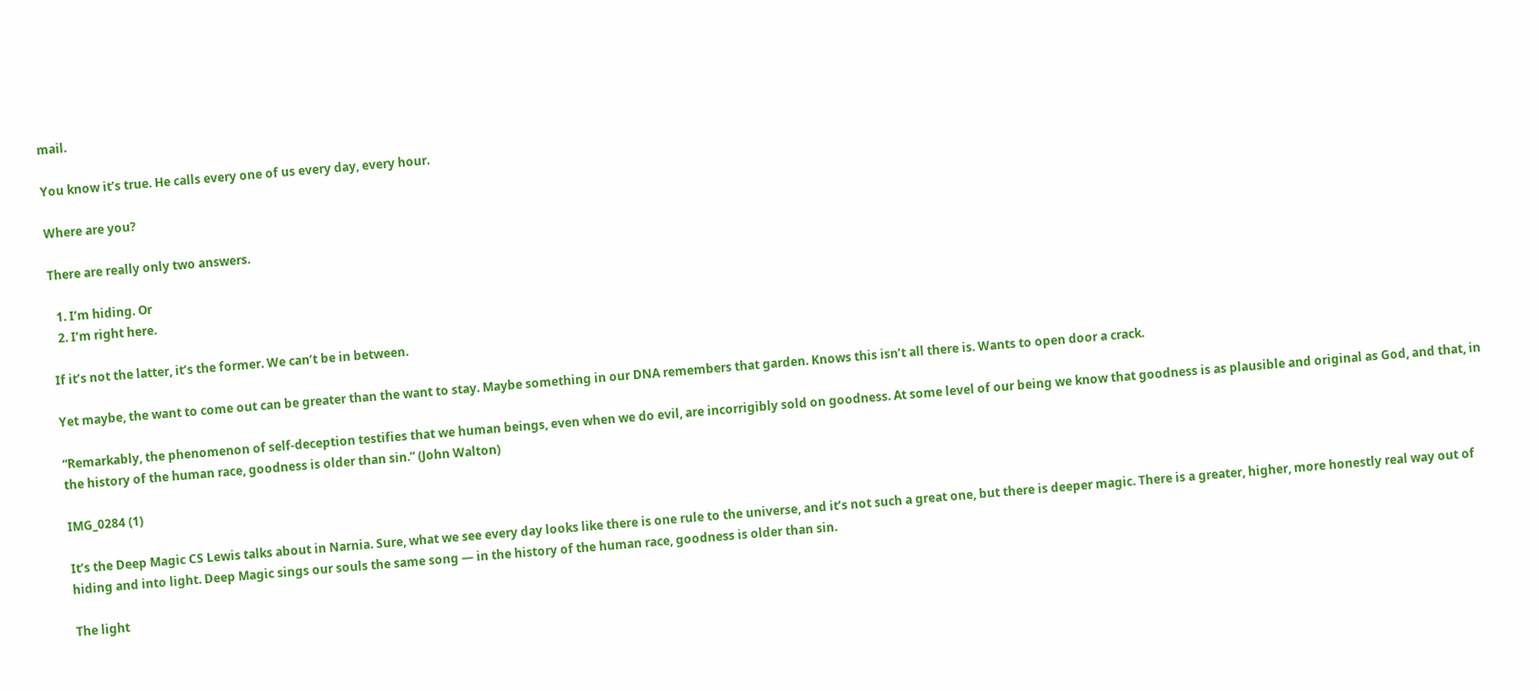mail.

You know it’s true. He calls every one of us every day, every hour.

Where are you?

There are really only two answers.

  1. I’m hiding. Or
  2. I’m right here.

If it’s not the latter, it’s the former. We can’t be in between.

Yet maybe, the want to come out can be greater than the want to stay. Maybe something in our DNA remembers that garden. Knows this isn’t all there is. Wants to open door a crack.

“Remarkably, the phenomenon of self-deception testifies that we human beings, even when we do evil, are incorrigibly sold on goodness. At some level of our being we know that goodness is as plausible and original as God, and that, in the history of the human race, goodness is older than sin.” (John Walton)

IMG_0284 (1)

It’s the Deep Magic CS Lewis talks about in Narnia. Sure, what we see every day looks like there is one rule to the universe, and it’s not such a great one, but there is deeper magic. There is a greater, higher, more honestly real way out of hiding and into light. Deep Magic sings our souls the same song — in the history of the human race, goodness is older than sin.

The light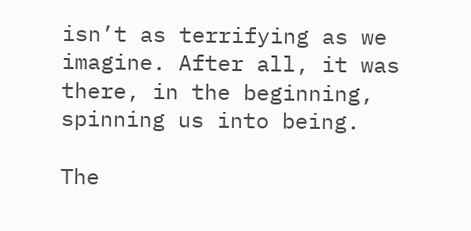isn’t as terrifying as we imagine. After all, it was there, in the beginning, spinning us into being.

The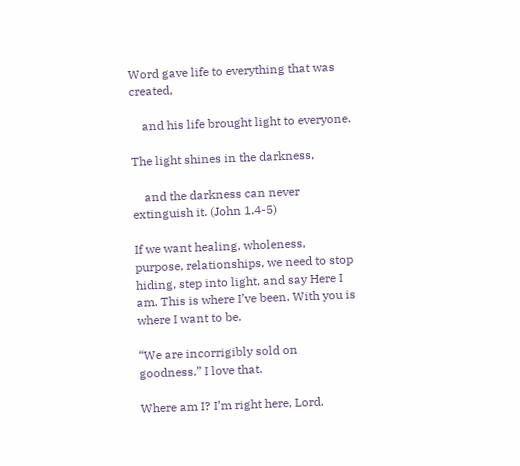Word gave life to everything that was created,

    and his life brought light to everyone.

The light shines in the darkness,

    and the darkness can never extinguish it. (John 1.4-5)

If we want healing, wholeness, purpose, relationships, we need to stop hiding, step into light, and say Here I am. This is where I’ve been. With you is where I want to be.

“We are incorrigibly sold on goodness.” I love that.

Where am I? I’m right here, Lord.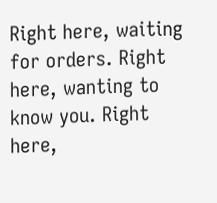Right here, waiting for orders. Right here, wanting to know you. Right here,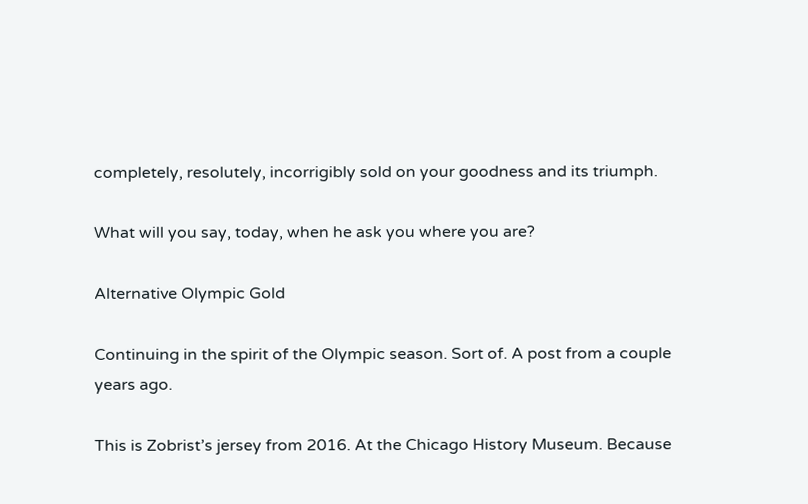completely, resolutely, incorrigibly sold on your goodness and its triumph.

What will you say, today, when he ask you where you are?

Alternative Olympic Gold

Continuing in the spirit of the Olympic season. Sort of. A post from a couple years ago.

This is Zobrist’s jersey from 2016. At the Chicago History Museum. Because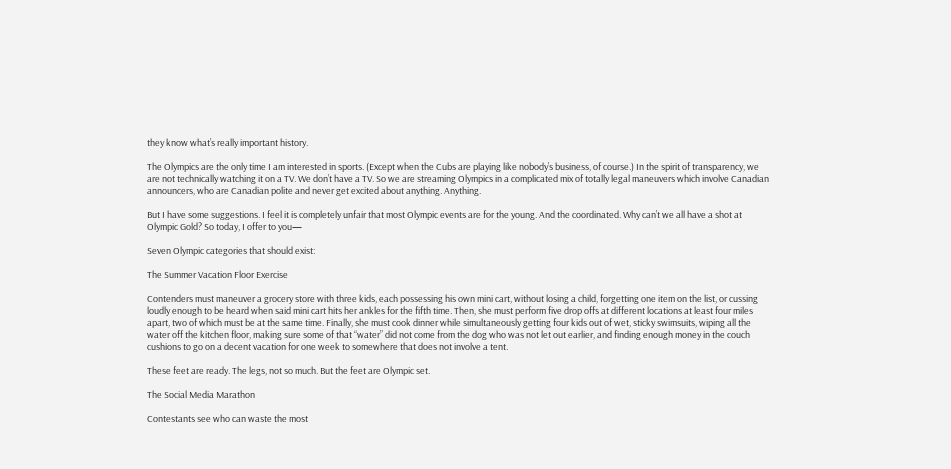they know what’s really important history.

The Olympics are the only time I am interested in sports. (Except when the Cubs are playing like nobody’s business, of course.) In the spirit of transparency, we are not technically watching it on a TV. We don’t have a TV. So we are streaming Olympics in a complicated mix of totally legal maneuvers which involve Canadian announcers, who are Canadian polite and never get excited about anything. Anything.

But I have some suggestions. I feel it is completely unfair that most Olympic events are for the young. And the coordinated. Why can’t we all have a shot at Olympic Gold? So today, I offer to you—

Seven Olympic categories that should exist:

The Summer Vacation Floor Exercise

Contenders must maneuver a grocery store with three kids, each possessing his own mini cart, without losing a child, forgetting one item on the list, or cussing loudly enough to be heard when said mini cart hits her ankles for the fifth time. Then, she must perform five drop offs at different locations at least four miles apart, two of which must be at the same time. Finally, she must cook dinner while simultaneously getting four kids out of wet, sticky swimsuits, wiping all the water off the kitchen floor, making sure some of that “water” did not come from the dog who was not let out earlier, and finding enough money in the couch cushions to go on a decent vacation for one week to somewhere that does not involve a tent.

These feet are ready. The legs, not so much. But the feet are Olympic set.

The Social Media Marathon

Contestants see who can waste the most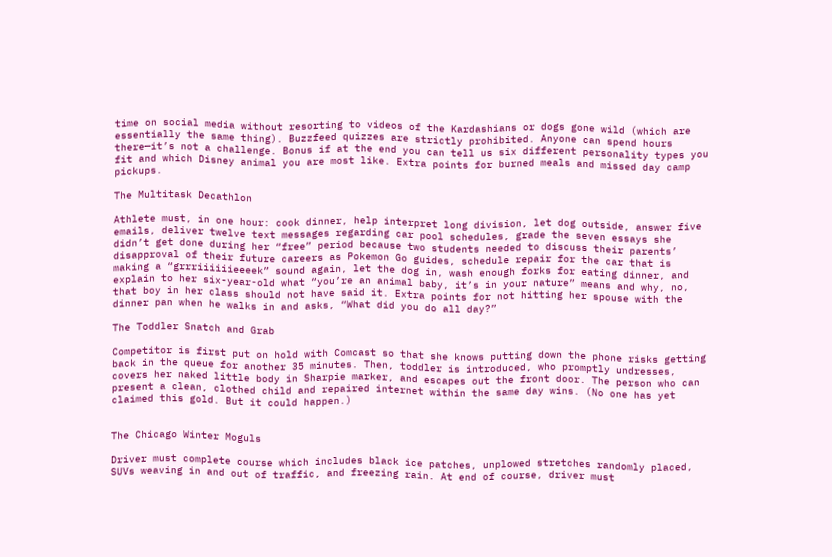time on social media without resorting to videos of the Kardashians or dogs gone wild (which are essentially the same thing). Buzzfeed quizzes are strictly prohibited. Anyone can spend hours there—it’s not a challenge. Bonus if at the end you can tell us six different personality types you fit and which Disney animal you are most like. Extra points for burned meals and missed day camp pickups.

The Multitask Decathlon

Athlete must, in one hour: cook dinner, help interpret long division, let dog outside, answer five emails, deliver twelve text messages regarding car pool schedules, grade the seven essays she didn’t get done during her “free” period because two students needed to discuss their parents’ disapproval of their future careers as Pokemon Go guides, schedule repair for the car that is making a “grrriiiiiieeeek” sound again, let the dog in, wash enough forks for eating dinner, and explain to her six-year-old what “you’re an animal baby, it’s in your nature” means and why, no, that boy in her class should not have said it. Extra points for not hitting her spouse with the dinner pan when he walks in and asks, “What did you do all day?”

The Toddler Snatch and Grab

Competitor is first put on hold with Comcast so that she knows putting down the phone risks getting back in the queue for another 35 minutes. Then, toddler is introduced, who promptly undresses, covers her naked little body in Sharpie marker, and escapes out the front door. The person who can present a clean, clothed child and repaired internet within the same day wins. (No one has yet claimed this gold. But it could happen.)


The Chicago Winter Moguls

Driver must complete course which includes black ice patches, unplowed stretches randomly placed, SUVs weaving in and out of traffic, and freezing rain. At end of course, driver must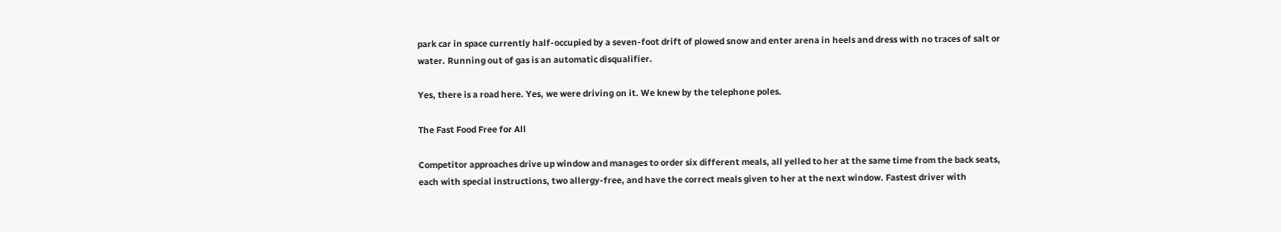park car in space currently half-occupied by a seven-foot drift of plowed snow and enter arena in heels and dress with no traces of salt or water. Running out of gas is an automatic disqualifier.

Yes, there is a road here. Yes, we were driving on it. We knew by the telephone poles.

The Fast Food Free for All

Competitor approaches drive up window and manages to order six different meals, all yelled to her at the same time from the back seats, each with special instructions, two allergy-free, and have the correct meals given to her at the next window. Fastest driver with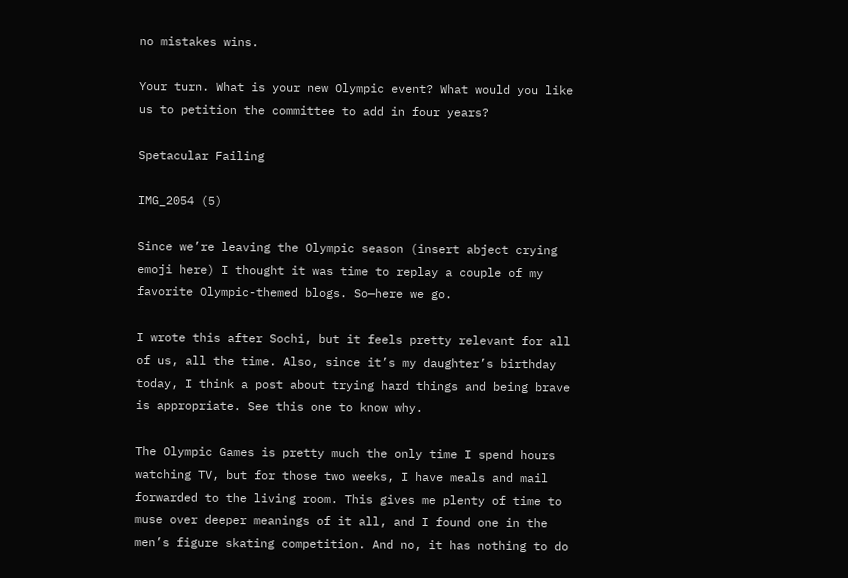no mistakes wins.

Your turn. What is your new Olympic event? What would you like us to petition the committee to add in four years?

Spetacular Failing

IMG_2054 (5)

Since we’re leaving the Olympic season (insert abject crying emoji here) I thought it was time to replay a couple of my favorite Olympic-themed blogs. So—here we go.

I wrote this after Sochi, but it feels pretty relevant for all of us, all the time. Also, since it’s my daughter’s birthday today, I think a post about trying hard things and being brave is appropriate. See this one to know why.

The Olympic Games is pretty much the only time I spend hours watching TV, but for those two weeks, I have meals and mail forwarded to the living room. This gives me plenty of time to muse over deeper meanings of it all, and I found one in the men’s figure skating competition. And no, it has nothing to do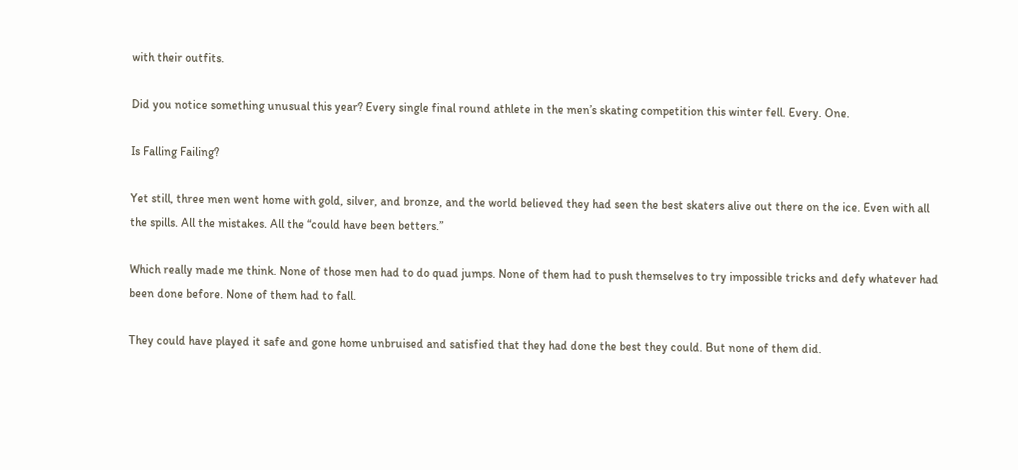with their outfits.

Did you notice something unusual this year? Every single final round athlete in the men’s skating competition this winter fell. Every. One.

Is Falling Failing?

Yet still, three men went home with gold, silver, and bronze, and the world believed they had seen the best skaters alive out there on the ice. Even with all the spills. All the mistakes. All the “could have been betters.”

Which really made me think. None of those men had to do quad jumps. None of them had to push themselves to try impossible tricks and defy whatever had been done before. None of them had to fall.

They could have played it safe and gone home unbruised and satisfied that they had done the best they could. But none of them did.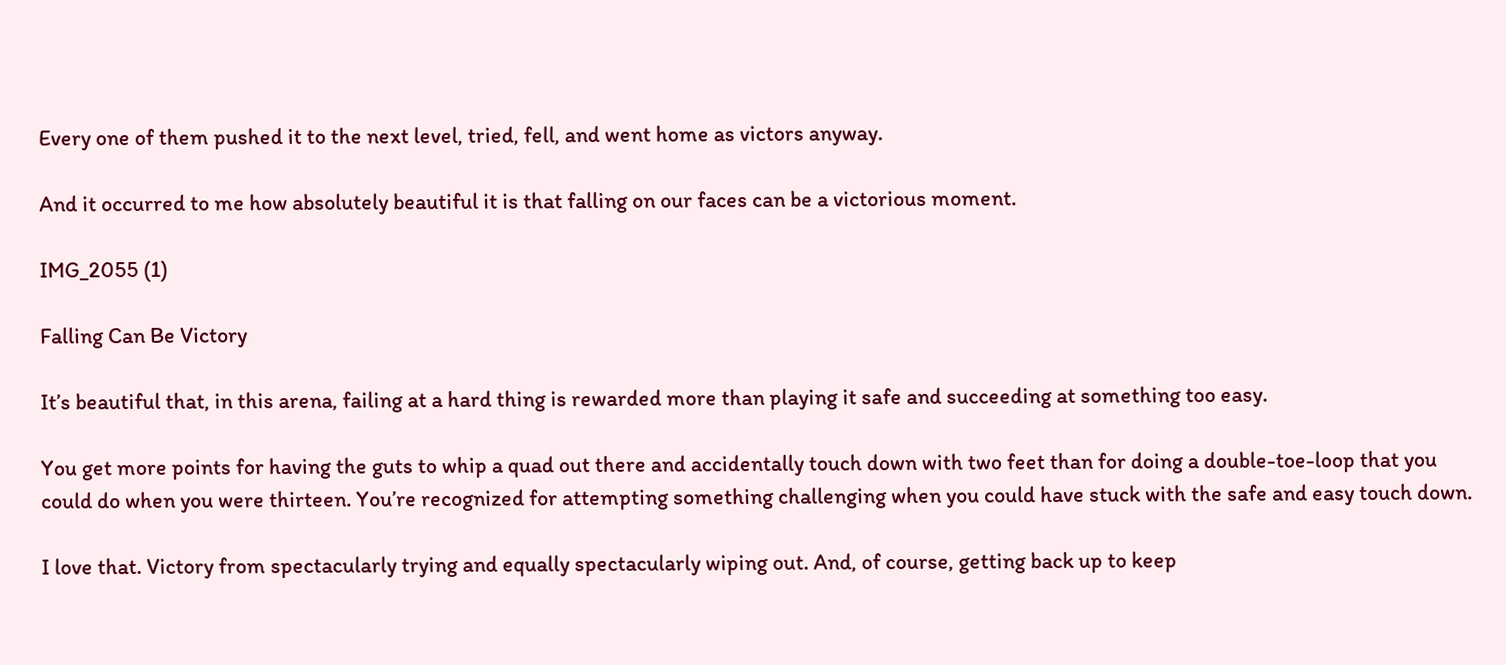Every one of them pushed it to the next level, tried, fell, and went home as victors anyway.

And it occurred to me how absolutely beautiful it is that falling on our faces can be a victorious moment.

IMG_2055 (1)

Falling Can Be Victory

It’s beautiful that, in this arena, failing at a hard thing is rewarded more than playing it safe and succeeding at something too easy.

You get more points for having the guts to whip a quad out there and accidentally touch down with two feet than for doing a double-toe-loop that you could do when you were thirteen. You’re recognized for attempting something challenging when you could have stuck with the safe and easy touch down.

I love that. Victory from spectacularly trying and equally spectacularly wiping out. And, of course, getting back up to keep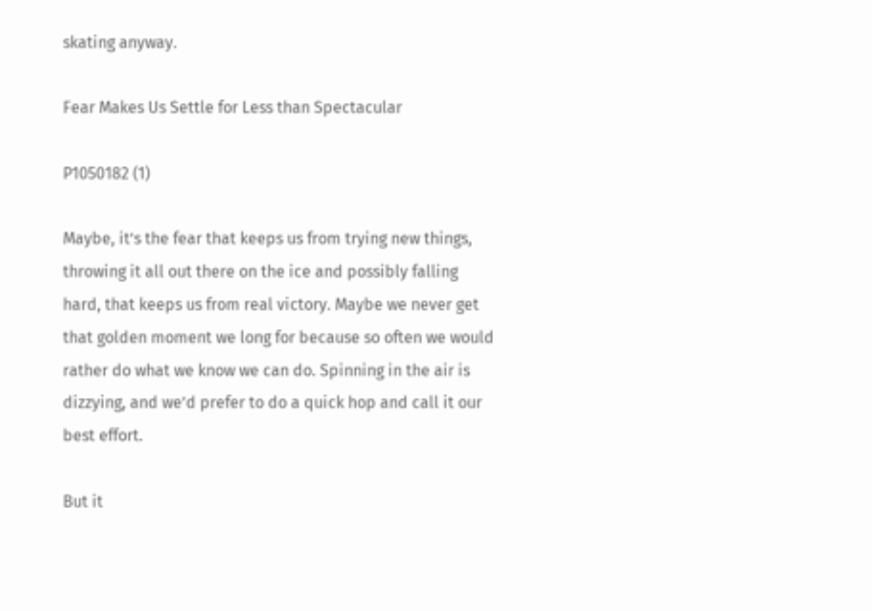skating anyway.

Fear Makes Us Settle for Less than Spectacular

P1050182 (1)

Maybe, it’s the fear that keeps us from trying new things, throwing it all out there on the ice and possibly falling hard, that keeps us from real victory. Maybe we never get that golden moment we long for because so often we would rather do what we know we can do. Spinning in the air is dizzying, and we’d prefer to do a quick hop and call it our best effort.

But it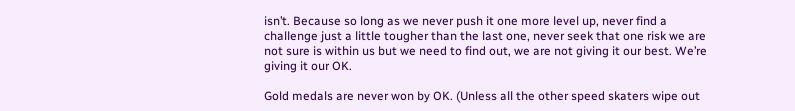isn’t. Because so long as we never push it one more level up, never find a challenge just a little tougher than the last one, never seek that one risk we are not sure is within us but we need to find out, we are not giving it our best. We’re giving it our OK.

Gold medals are never won by OK. (Unless all the other speed skaters wipe out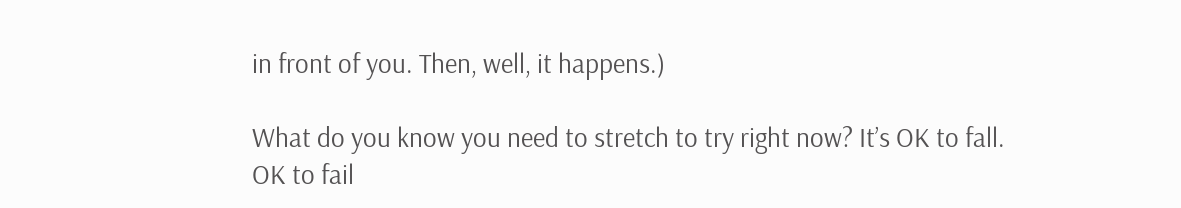in front of you. Then, well, it happens.)

What do you know you need to stretch to try right now? It’s OK to fall. OK to fail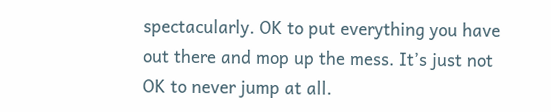spectacularly. OK to put everything you have out there and mop up the mess. It’s just not OK to never jump at all.